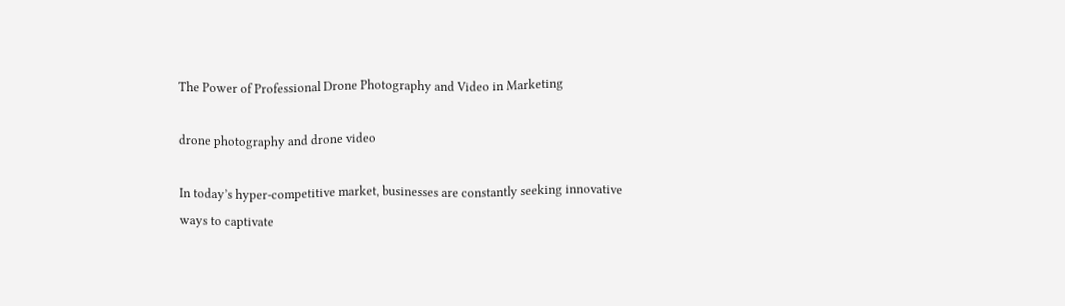The Power of Professional Drone Photography and Video in Marketing

drone photography and drone video

In today’s hyper-competitive market, businesses are constantly seeking innovative ways to captivate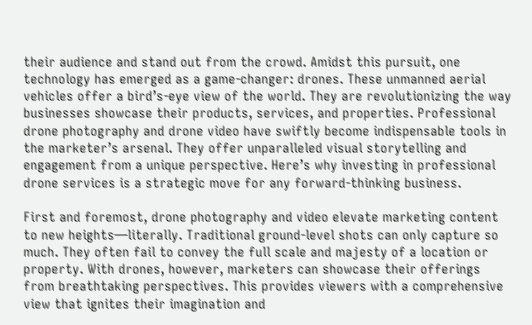their audience and stand out from the crowd. Amidst this pursuit, one technology has emerged as a game-changer: drones. These unmanned aerial vehicles offer a bird’s-eye view of the world. They are revolutionizing the way businesses showcase their products, services, and properties. Professional drone photography and drone video have swiftly become indispensable tools in the marketer’s arsenal. They offer unparalleled visual storytelling and engagement from a unique perspective. Here’s why investing in professional drone services is a strategic move for any forward-thinking business.

First and foremost, drone photography and video elevate marketing content to new heights—literally. Traditional ground-level shots can only capture so much. They often fail to convey the full scale and majesty of a location or property. With drones, however, marketers can showcase their offerings from breathtaking perspectives. This provides viewers with a comprehensive view that ignites their imagination and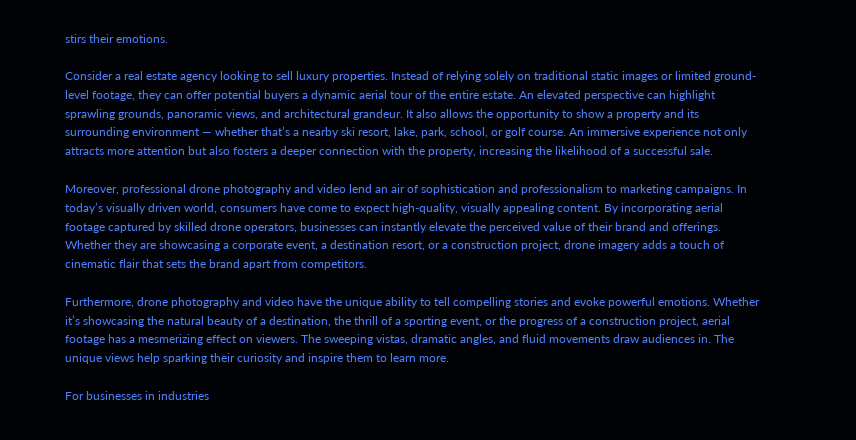stirs their emotions.

Consider a real estate agency looking to sell luxury properties. Instead of relying solely on traditional static images or limited ground-level footage, they can offer potential buyers a dynamic aerial tour of the entire estate. An elevated perspective can highlight sprawling grounds, panoramic views, and architectural grandeur. It also allows the opportunity to show a property and its surrounding environment — whether that’s a nearby ski resort, lake, park, school, or golf course. An immersive experience not only attracts more attention but also fosters a deeper connection with the property, increasing the likelihood of a successful sale.

Moreover, professional drone photography and video lend an air of sophistication and professionalism to marketing campaigns. In today’s visually driven world, consumers have come to expect high-quality, visually appealing content. By incorporating aerial footage captured by skilled drone operators, businesses can instantly elevate the perceived value of their brand and offerings. Whether they are showcasing a corporate event, a destination resort, or a construction project, drone imagery adds a touch of cinematic flair that sets the brand apart from competitors.

Furthermore, drone photography and video have the unique ability to tell compelling stories and evoke powerful emotions. Whether it’s showcasing the natural beauty of a destination, the thrill of a sporting event, or the progress of a construction project, aerial footage has a mesmerizing effect on viewers. The sweeping vistas, dramatic angles, and fluid movements draw audiences in. The unique views help sparking their curiosity and inspire them to learn more.

For businesses in industries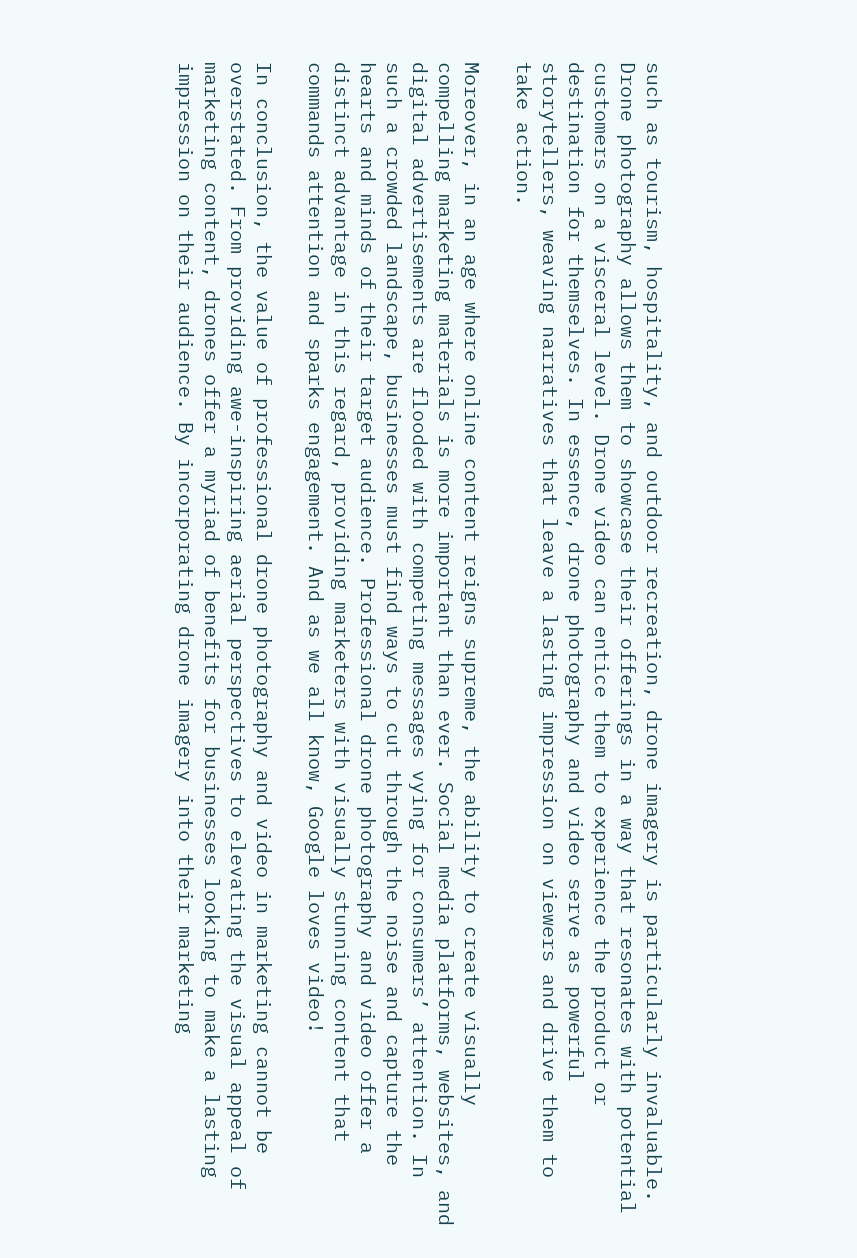such as tourism, hospitality, and outdoor recreation, drone imagery is particularly invaluable. Drone photography allows them to showcase their offerings in a way that resonates with potential customers on a visceral level. Drone video can entice them to experience the product or destination for themselves. In essence, drone photography and video serve as powerful storytellers, weaving narratives that leave a lasting impression on viewers and drive them to take action.

Moreover, in an age where online content reigns supreme, the ability to create visually compelling marketing materials is more important than ever. Social media platforms, websites, and digital advertisements are flooded with competing messages vying for consumers’ attention. In such a crowded landscape, businesses must find ways to cut through the noise and capture the hearts and minds of their target audience. Professional drone photography and video offer a distinct advantage in this regard, providing marketers with visually stunning content that commands attention and sparks engagement. And as we all know, Google loves video!

In conclusion, the value of professional drone photography and video in marketing cannot be overstated. From providing awe-inspiring aerial perspectives to elevating the visual appeal of marketing content, drones offer a myriad of benefits for businesses looking to make a lasting impression on their audience. By incorporating drone imagery into their marketing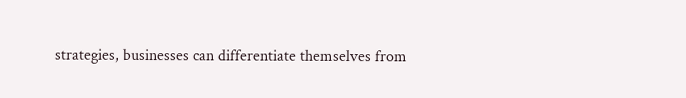strategies, businesses can differentiate themselves from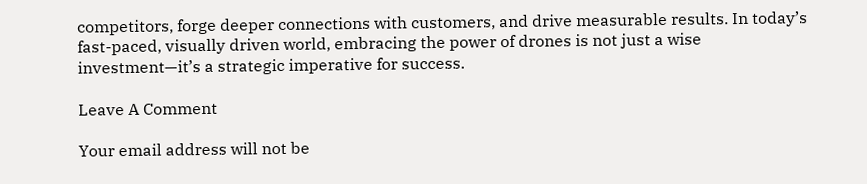competitors, forge deeper connections with customers, and drive measurable results. In today’s fast-paced, visually driven world, embracing the power of drones is not just a wise investment—it’s a strategic imperative for success.

Leave A Comment

Your email address will not be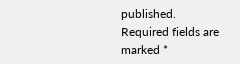published. Required fields are marked *